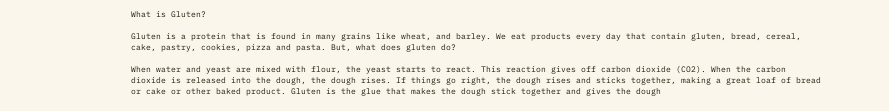What is Gluten?

Gluten is a protein that is found in many grains like wheat, and barley. We eat products every day that contain gluten, bread, cereal, cake, pastry, cookies, pizza and pasta. But, what does gluten do?

When water and yeast are mixed with flour, the yeast starts to react. This reaction gives off carbon dioxide (CO2). When the carbon dioxide is released into the dough, the dough rises. If things go right, the dough rises and sticks together, making a great loaf of bread or cake or other baked product. Gluten is the glue that makes the dough stick together and gives the dough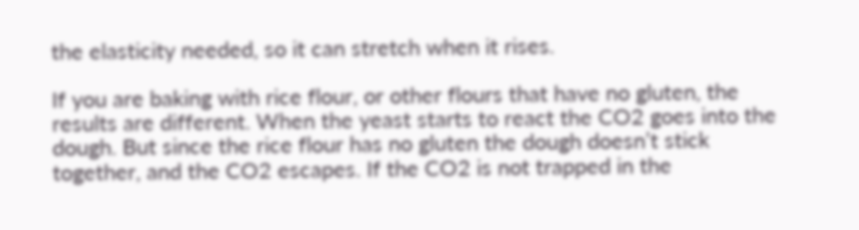the elasticity needed, so it can stretch when it rises.

If you are baking with rice flour, or other flours that have no gluten, the results are different. When the yeast starts to react the CO2 goes into the dough. But since the rice flour has no gluten the dough doesn’t stick together, and the CO2 escapes. If the CO2 is not trapped in the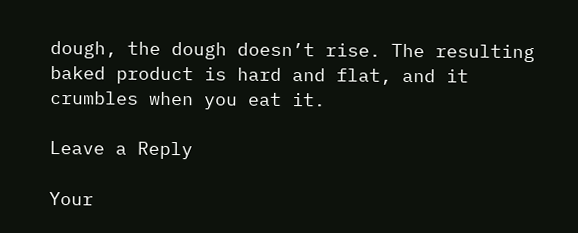dough, the dough doesn’t rise. The resulting baked product is hard and flat, and it crumbles when you eat it.

Leave a Reply

Your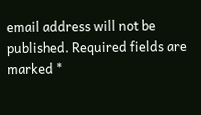email address will not be published. Required fields are marked *